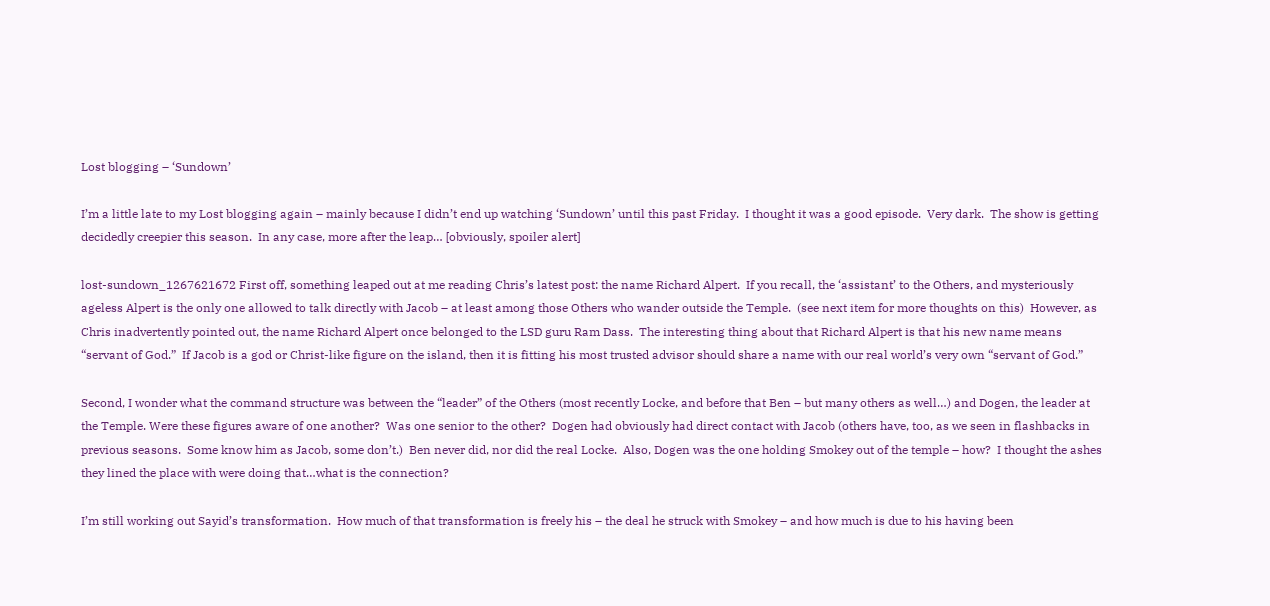Lost blogging – ‘Sundown’

I’m a little late to my Lost blogging again – mainly because I didn’t end up watching ‘Sundown’ until this past Friday.  I thought it was a good episode.  Very dark.  The show is getting decidedly creepier this season.  In any case, more after the leap… [obviously, spoiler alert]

lost-sundown_1267621672 First off, something leaped out at me reading Chris’s latest post: the name Richard Alpert.  If you recall, the ‘assistant’ to the Others, and mysteriously ageless Alpert is the only one allowed to talk directly with Jacob – at least among those Others who wander outside the Temple.  (see next item for more thoughts on this)  However, as Chris inadvertently pointed out, the name Richard Alpert once belonged to the LSD guru Ram Dass.  The interesting thing about that Richard Alpert is that his new name means “servant of God.”  If Jacob is a god or Christ-like figure on the island, then it is fitting his most trusted advisor should share a name with our real world’s very own “servant of God.”

Second, I wonder what the command structure was between the “leader” of the Others (most recently Locke, and before that Ben – but many others as well…) and Dogen, the leader at the Temple. Were these figures aware of one another?  Was one senior to the other?  Dogen had obviously had direct contact with Jacob (others have, too, as we seen in flashbacks in previous seasons.  Some know him as Jacob, some don’t.)  Ben never did, nor did the real Locke.  Also, Dogen was the one holding Smokey out of the temple – how?  I thought the ashes they lined the place with were doing that…what is the connection?

I’m still working out Sayid’s transformation.  How much of that transformation is freely his – the deal he struck with Smokey – and how much is due to his having been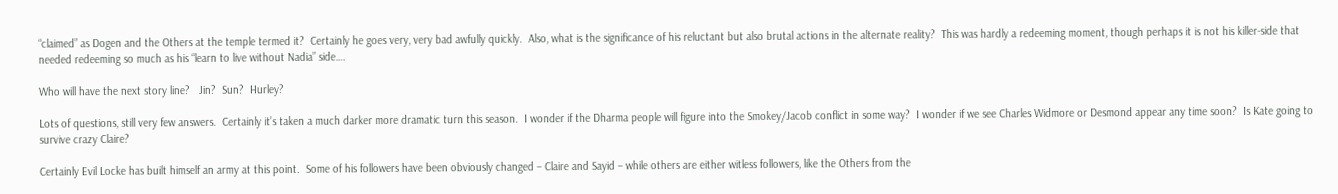“claimed” as Dogen and the Others at the temple termed it?  Certainly he goes very, very bad awfully quickly.  Also, what is the significance of his reluctant but also brutal actions in the alternate reality?  This was hardly a redeeming moment, though perhaps it is not his killer-side that needed redeeming so much as his “learn to live without Nadia” side….

Who will have the next story line?   Jin?  Sun?  Hurley?

Lots of questions, still very few answers.  Certainly it’s taken a much darker more dramatic turn this season.  I wonder if the Dharma people will figure into the Smokey/Jacob conflict in some way?  I wonder if we see Charles Widmore or Desmond appear any time soon?  Is Kate going to survive crazy Claire?

Certainly Evil Locke has built himself an army at this point.  Some of his followers have been obviously changed – Claire and Sayid – while others are either witless followers, like the Others from the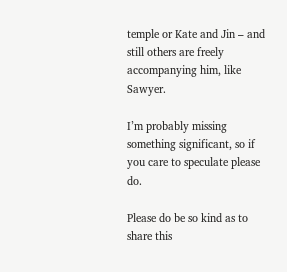temple or Kate and Jin – and still others are freely accompanying him, like Sawyer.

I’m probably missing  something significant, so if you care to speculate please do.

Please do be so kind as to share this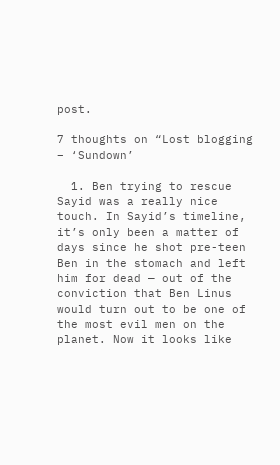post.

7 thoughts on “Lost blogging – ‘Sundown’

  1. Ben trying to rescue Sayid was a really nice touch. In Sayid’s timeline, it’s only been a matter of days since he shot pre-teen Ben in the stomach and left him for dead — out of the conviction that Ben Linus would turn out to be one of the most evil men on the planet. Now it looks like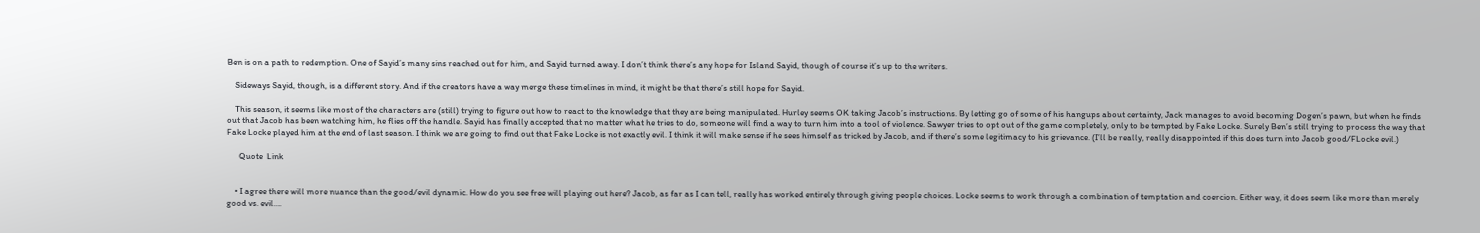Ben is on a path to redemption. One of Sayid’s many sins reached out for him, and Sayid turned away. I don’t think there’s any hope for Island Sayid, though of course it’s up to the writers.

    Sideways Sayid, though, is a different story. And if the creators have a way merge these timelines in mind, it might be that there’s still hope for Sayid.

    This season, it seems like most of the characters are (still) trying to figure out how to react to the knowledge that they are being manipulated. Hurley seems OK taking Jacob’s instructions. By letting go of some of his hangups about certainty, Jack manages to avoid becoming Dogen’s pawn, but when he finds out that Jacob has been watching him, he flies off the handle. Sayid has finally accepted that no matter what he tries to do, someone will find a way to turn him into a tool of violence. Sawyer tries to opt out of the game completely, only to be tempted by Fake Locke. Surely Ben’s still trying to process the way that Fake Locke played him at the end of last season. I think we are going to find out that Fake Locke is not exactly evil. I think it will make sense if he sees himself as tricked by Jacob, and if there’s some legitimacy to his grievance. (I’ll be really, really disappointed if this does turn into Jacob good/FLocke evil.)

      Quote  Link


    • I agree there will more nuance than the good/evil dynamic. How do you see free will playing out here? Jacob, as far as I can tell, really has worked entirely through giving people choices. Locke seems to work through a combination of temptation and coercion. Either way, it does seem like more than merely good vs. evil….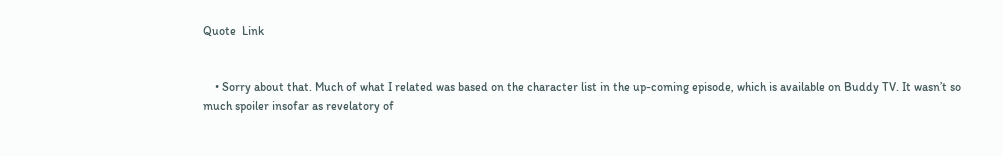Quote  Link


    • Sorry about that. Much of what I related was based on the character list in the up-coming episode, which is available on Buddy TV. It wasn’t so much spoiler insofar as revelatory of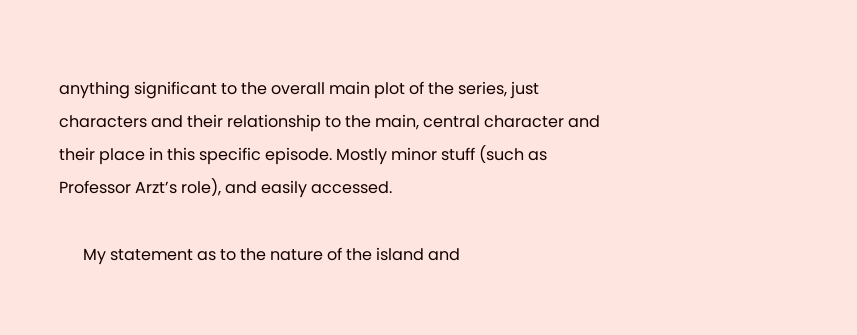anything significant to the overall main plot of the series, just characters and their relationship to the main, central character and their place in this specific episode. Mostly minor stuff (such as Professor Arzt’s role), and easily accessed.

      My statement as to the nature of the island and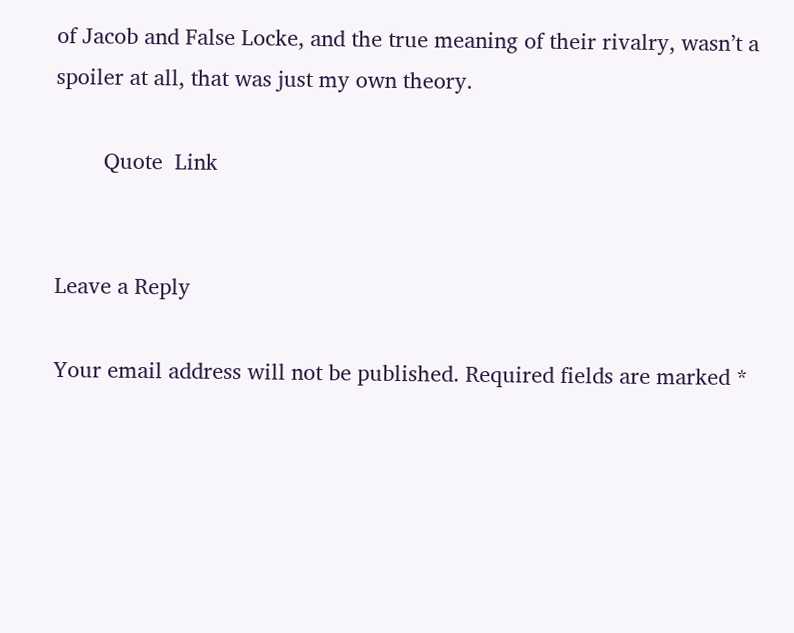of Jacob and False Locke, and the true meaning of their rivalry, wasn’t a spoiler at all, that was just my own theory.

        Quote  Link


Leave a Reply

Your email address will not be published. Required fields are marked *